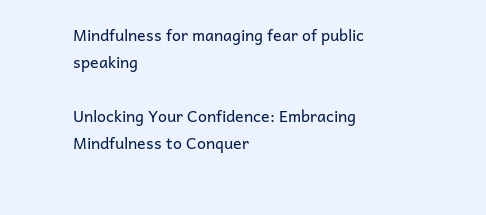Mindfulness for managing fear of public speaking

Unlocking Your Confidence: Embracing Mindfulness to Conquer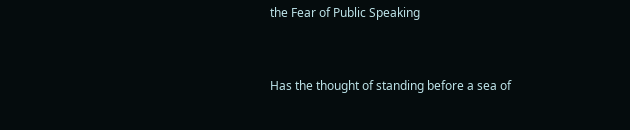the Fear of Public Speaking


Has the thought of standing before a sea of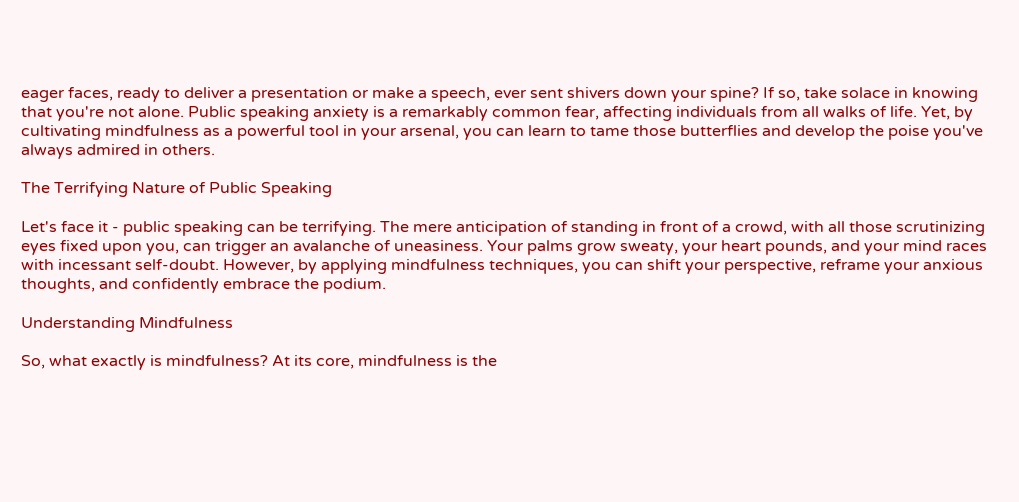eager faces, ready to deliver a presentation or make a speech, ever sent shivers down your spine? If so, take solace in knowing that you're not alone. Public speaking anxiety is a remarkably common fear, affecting individuals from all walks of life. Yet, by cultivating mindfulness as a powerful tool in your arsenal, you can learn to tame those butterflies and develop the poise you've always admired in others.

The Terrifying Nature of Public Speaking

Let's face it - public speaking can be terrifying. The mere anticipation of standing in front of a crowd, with all those scrutinizing eyes fixed upon you, can trigger an avalanche of uneasiness. Your palms grow sweaty, your heart pounds, and your mind races with incessant self-doubt. However, by applying mindfulness techniques, you can shift your perspective, reframe your anxious thoughts, and confidently embrace the podium.

Understanding Mindfulness

So, what exactly is mindfulness? At its core, mindfulness is the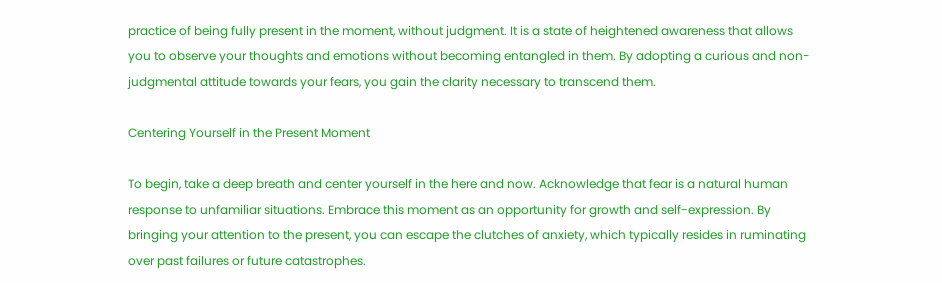practice of being fully present in the moment, without judgment. It is a state of heightened awareness that allows you to observe your thoughts and emotions without becoming entangled in them. By adopting a curious and non-judgmental attitude towards your fears, you gain the clarity necessary to transcend them.

Centering Yourself in the Present Moment

To begin, take a deep breath and center yourself in the here and now. Acknowledge that fear is a natural human response to unfamiliar situations. Embrace this moment as an opportunity for growth and self-expression. By bringing your attention to the present, you can escape the clutches of anxiety, which typically resides in ruminating over past failures or future catastrophes.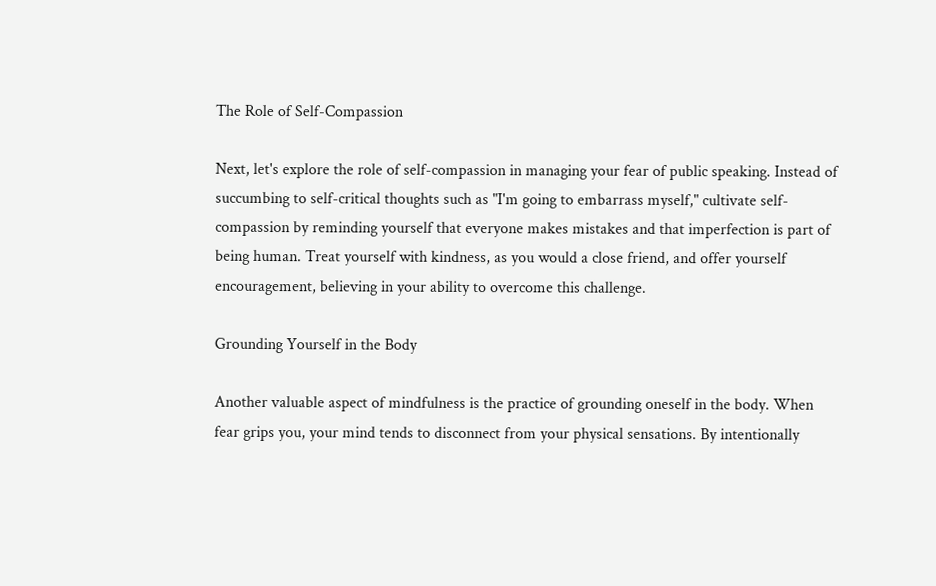The Role of Self-Compassion

Next, let's explore the role of self-compassion in managing your fear of public speaking. Instead of succumbing to self-critical thoughts such as "I'm going to embarrass myself," cultivate self-compassion by reminding yourself that everyone makes mistakes and that imperfection is part of being human. Treat yourself with kindness, as you would a close friend, and offer yourself encouragement, believing in your ability to overcome this challenge.

Grounding Yourself in the Body

Another valuable aspect of mindfulness is the practice of grounding oneself in the body. When fear grips you, your mind tends to disconnect from your physical sensations. By intentionally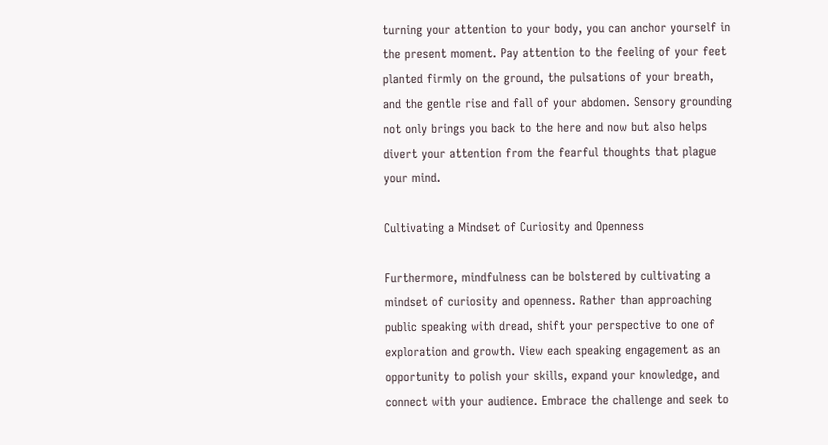turning your attention to your body, you can anchor yourself in the present moment. Pay attention to the feeling of your feet planted firmly on the ground, the pulsations of your breath, and the gentle rise and fall of your abdomen. Sensory grounding not only brings you back to the here and now but also helps divert your attention from the fearful thoughts that plague your mind.

Cultivating a Mindset of Curiosity and Openness

Furthermore, mindfulness can be bolstered by cultivating a mindset of curiosity and openness. Rather than approaching public speaking with dread, shift your perspective to one of exploration and growth. View each speaking engagement as an opportunity to polish your skills, expand your knowledge, and connect with your audience. Embrace the challenge and seek to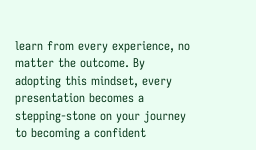learn from every experience, no matter the outcome. By adopting this mindset, every presentation becomes a stepping-stone on your journey to becoming a confident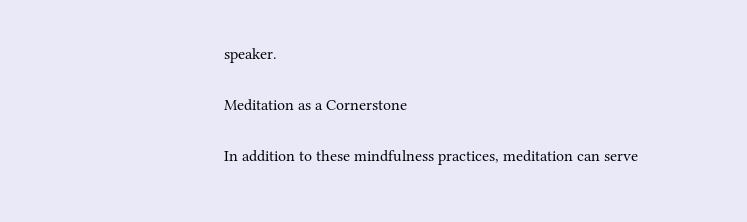speaker.

Meditation as a Cornerstone

In addition to these mindfulness practices, meditation can serve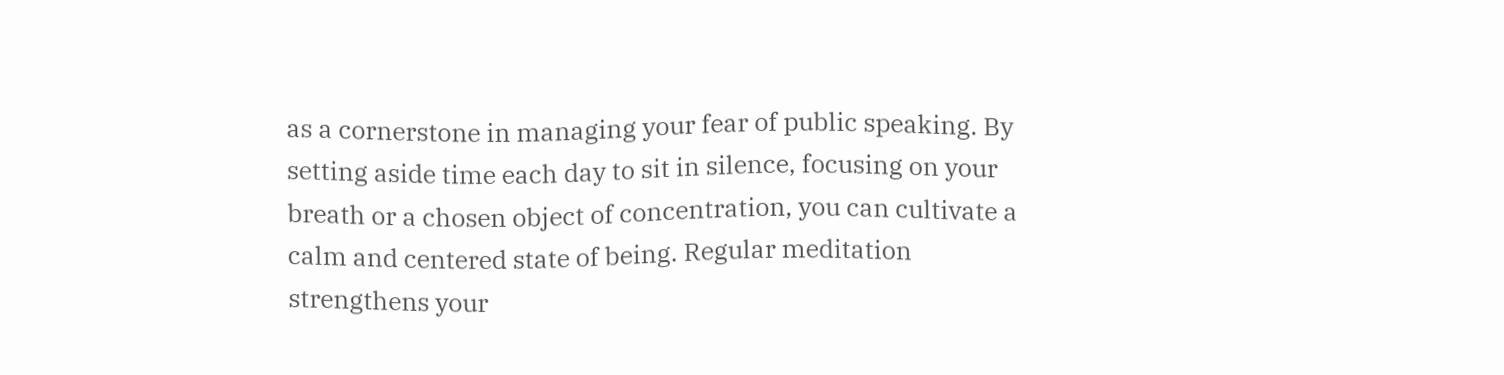as a cornerstone in managing your fear of public speaking. By setting aside time each day to sit in silence, focusing on your breath or a chosen object of concentration, you can cultivate a calm and centered state of being. Regular meditation strengthens your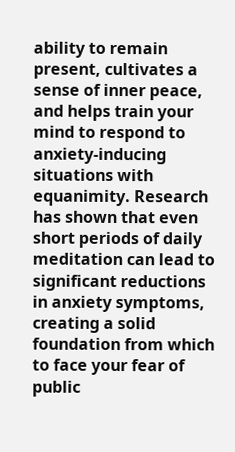ability to remain present, cultivates a sense of inner peace, and helps train your mind to respond to anxiety-inducing situations with equanimity. Research has shown that even short periods of daily meditation can lead to significant reductions in anxiety symptoms, creating a solid foundation from which to face your fear of public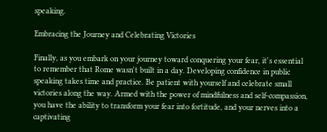speaking.

Embracing the Journey and Celebrating Victories

Finally, as you embark on your journey toward conquering your fear, it's essential to remember that Rome wasn't built in a day. Developing confidence in public speaking takes time and practice. Be patient with yourself and celebrate small victories along the way. Armed with the power of mindfulness and self-compassion, you have the ability to transform your fear into fortitude, and your nerves into a captivating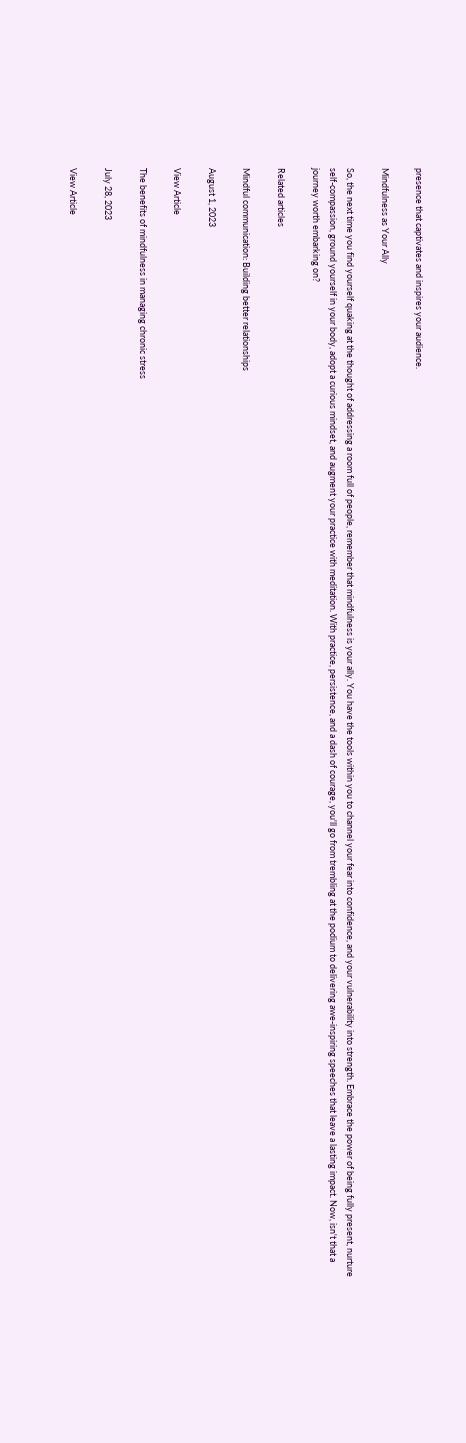presence that captivates and inspires your audience.

Mindfulness as Your Ally

So, the next time you find yourself quaking at the thought of addressing a room full of people, remember that mindfulness is your ally. You have the tools within you to channel your fear into confidence, and your vulnerability into strength. Embrace the power of being fully present, nurture self-compassion, ground yourself in your body, adopt a curious mindset, and augment your practice with meditation. With practice, persistence, and a dash of courage, you'll go from trembling at the podium to delivering awe-inspiring speeches that leave a lasting impact. Now, isn't that a journey worth embarking on?

Related articles

Mindful communication: Building better relationships

August 1, 2023

View Article

The benefits of mindfulness in managing chronic stress

July 28, 2023

View Article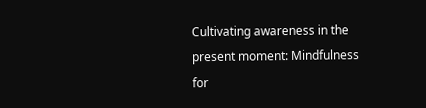Cultivating awareness in the present moment: Mindfulness for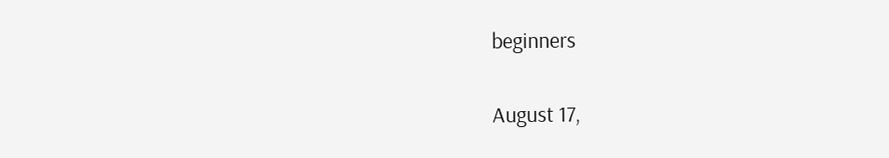beginners

August 17,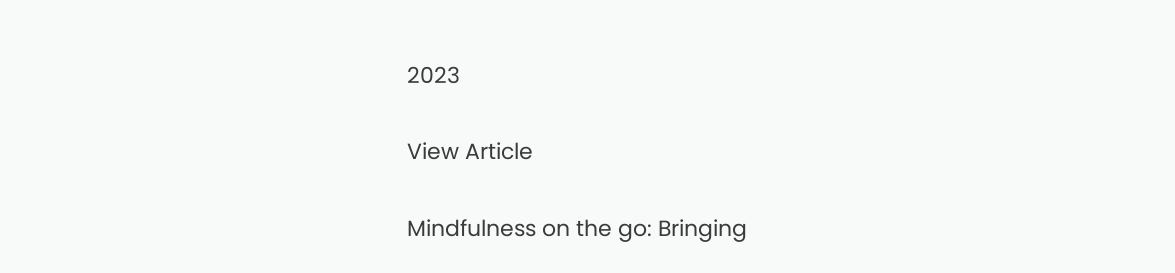2023

View Article

Mindfulness on the go: Bringing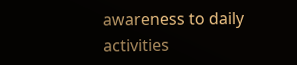awareness to daily activities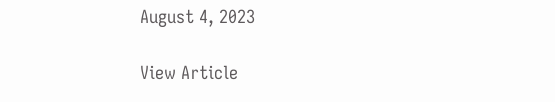August 4, 2023

View Article